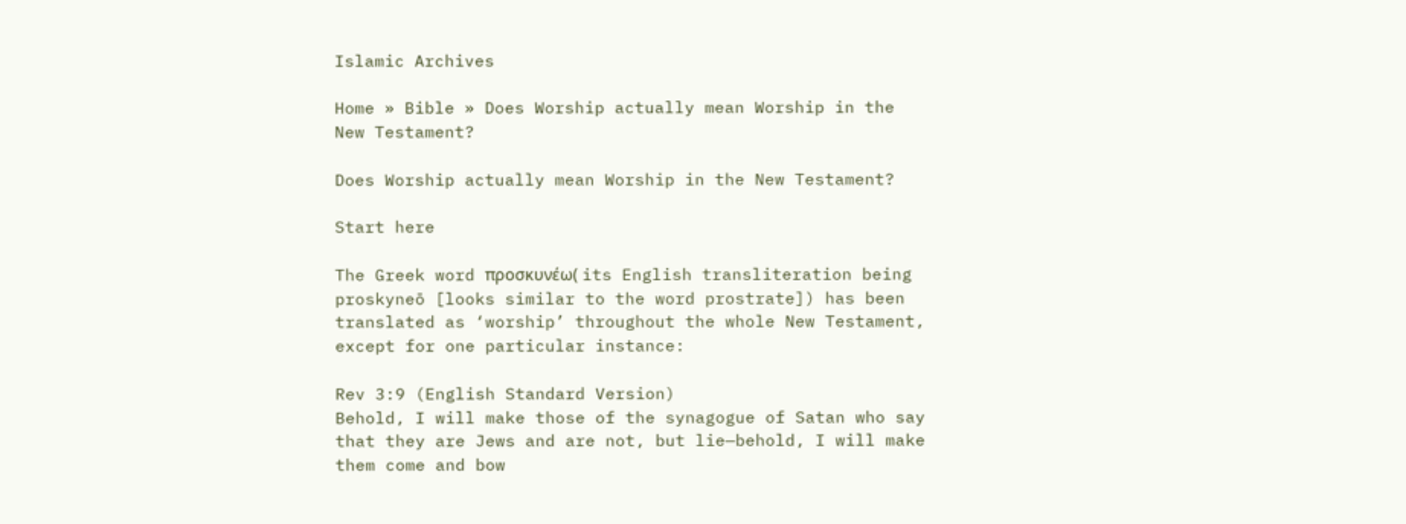Islamic Archives

Home » Bible » Does Worship actually mean Worship in the New Testament?

Does Worship actually mean Worship in the New Testament?

Start here

The Greek word προσκυνέω( its English transliteration being  proskyneō [looks similar to the word prostrate]) has been translated as ‘worship’ throughout the whole New Testament, except for one particular instance:

Rev 3:9 (English Standard Version)
Behold, I will make those of the synagogue of Satan who say that they are Jews and are not, but lie—behold, I will make them come and bow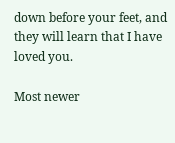down before your feet, and they will learn that I have loved you.

Most newer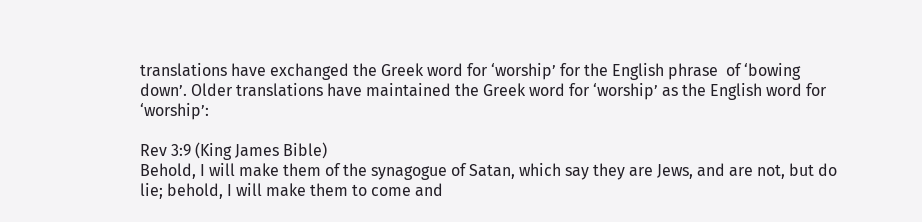translations have exchanged the Greek word for ‘worship’ for the English phrase  of ‘bowing down’. Older translations have maintained the Greek word for ‘worship’ as the English word for  ‘worship’:

Rev 3:9 (King James Bible)
Behold, I will make them of the synagogue of Satan, which say they are Jews, and are not, but do lie; behold, I will make them to come and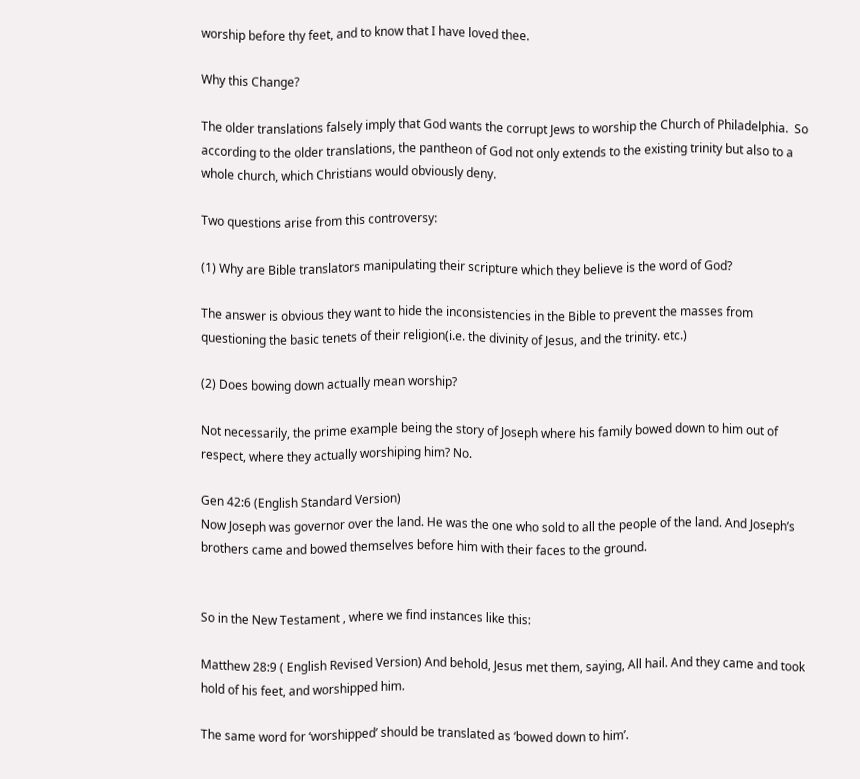worship before thy feet, and to know that I have loved thee.

Why this Change?

The older translations falsely imply that God wants the corrupt Jews to worship the Church of Philadelphia.  So according to the older translations, the pantheon of God not only extends to the existing trinity but also to a whole church, which Christians would obviously deny.

Two questions arise from this controversy:

(1) Why are Bible translators manipulating their scripture which they believe is the word of God?

The answer is obvious they want to hide the inconsistencies in the Bible to prevent the masses from questioning the basic tenets of their religion(i.e. the divinity of Jesus, and the trinity. etc.)

(2) Does bowing down actually mean worship?

Not necessarily, the prime example being the story of Joseph where his family bowed down to him out of respect, where they actually worshiping him? No.

Gen 42:6 (English Standard Version)
Now Joseph was governor over the land. He was the one who sold to all the people of the land. And Joseph’s brothers came and bowed themselves before him with their faces to the ground.


So in the New Testament , where we find instances like this:

Matthew 28:9 ( English Revised Version) And behold, Jesus met them, saying, All hail. And they came and took hold of his feet, and worshipped him.

The same word for ‘worshipped’ should be translated as ‘bowed down to him’.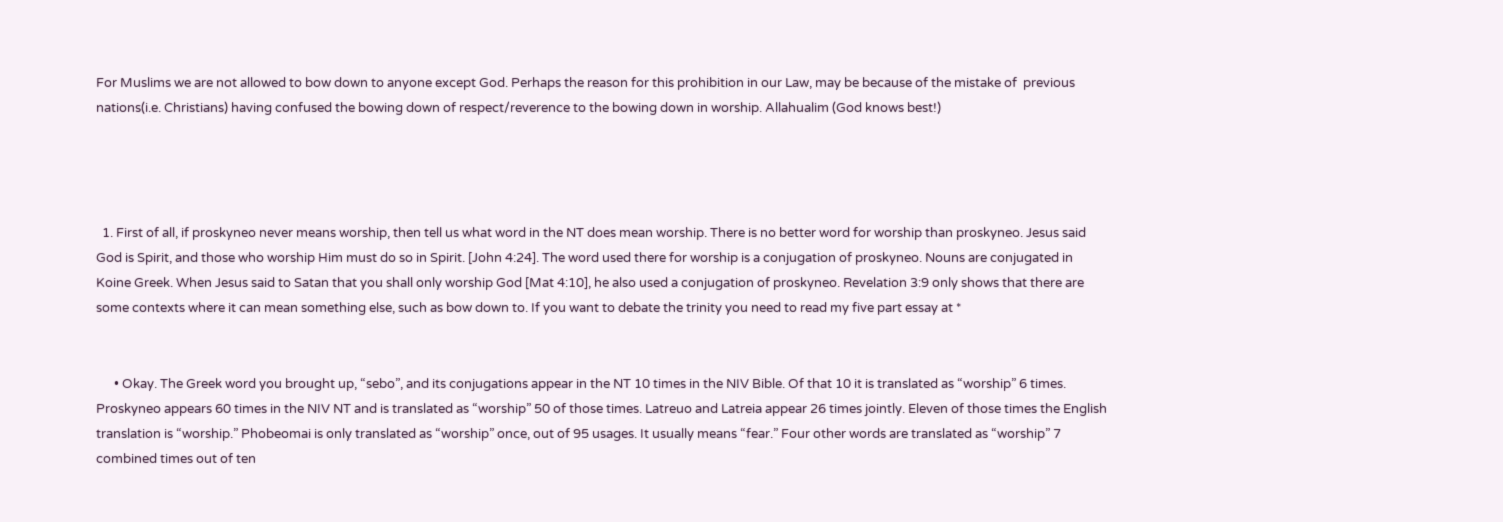For Muslims we are not allowed to bow down to anyone except God. Perhaps the reason for this prohibition in our Law, may be because of the mistake of  previous nations(i.e. Christians) having confused the bowing down of respect/reverence to the bowing down in worship. Allahualim (God knows best!)




  1. First of all, if proskyneo never means worship, then tell us what word in the NT does mean worship. There is no better word for worship than proskyneo. Jesus said God is Spirit, and those who worship Him must do so in Spirit. [John 4:24]. The word used there for worship is a conjugation of proskyneo. Nouns are conjugated in Koine Greek. When Jesus said to Satan that you shall only worship God [Mat 4:10], he also used a conjugation of proskyneo. Revelation 3:9 only shows that there are some contexts where it can mean something else, such as bow down to. If you want to debate the trinity you need to read my five part essay at *


      • Okay. The Greek word you brought up, “sebo”, and its conjugations appear in the NT 10 times in the NIV Bible. Of that 10 it is translated as “worship” 6 times. Proskyneo appears 60 times in the NIV NT and is translated as “worship” 50 of those times. Latreuo and Latreia appear 26 times jointly. Eleven of those times the English translation is “worship.” Phobeomai is only translated as “worship” once, out of 95 usages. It usually means “fear.” Four other words are translated as “worship” 7 combined times out of ten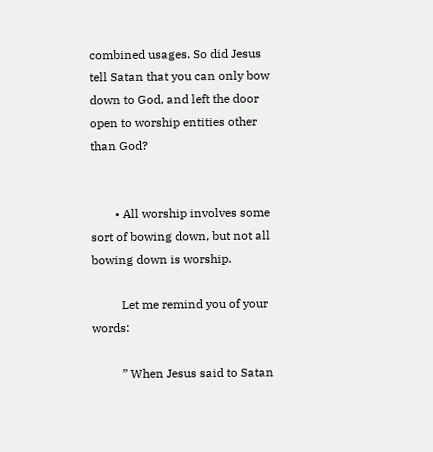combined usages. So did Jesus tell Satan that you can only bow down to God, and left the door open to worship entities other than God?


        • All worship involves some sort of bowing down, but not all bowing down is worship.

          Let me remind you of your words:

          ” When Jesus said to Satan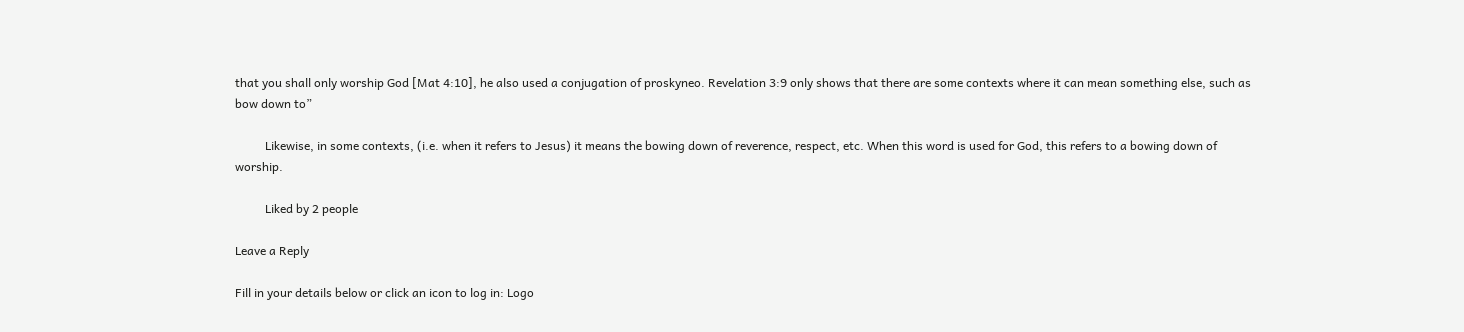that you shall only worship God [Mat 4:10], he also used a conjugation of proskyneo. Revelation 3:9 only shows that there are some contexts where it can mean something else, such as bow down to”

          Likewise, in some contexts, (i.e. when it refers to Jesus) it means the bowing down of reverence, respect, etc. When this word is used for God, this refers to a bowing down of worship.

          Liked by 2 people

Leave a Reply

Fill in your details below or click an icon to log in: Logo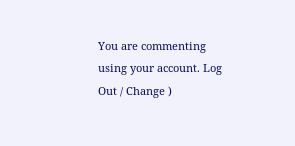You are commenting using your account. Log Out / Change )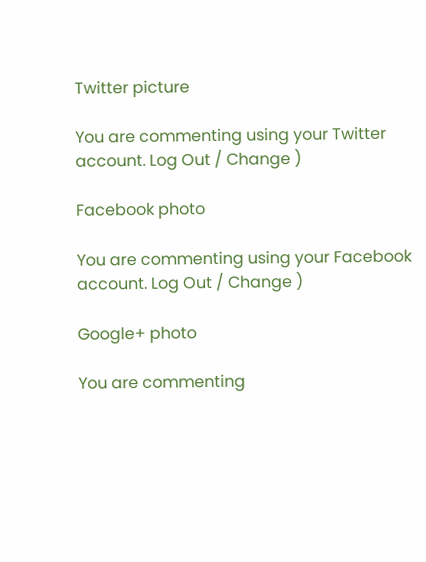Twitter picture

You are commenting using your Twitter account. Log Out / Change )

Facebook photo

You are commenting using your Facebook account. Log Out / Change )

Google+ photo

You are commenting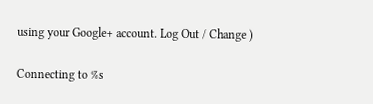using your Google+ account. Log Out / Change )

Connecting to %s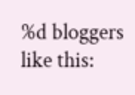%d bloggers like this: